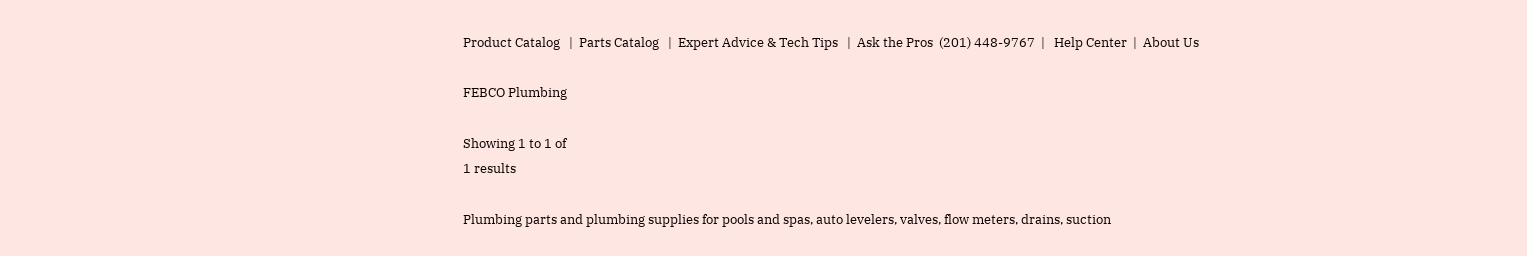Product Catalog   |  Parts Catalog   |  Expert Advice & Tech Tips   |  Ask the Pros  (201) 448-9767  |   Help Center  |  About Us

FEBCO Plumbing

Showing 1 to 1 of
1 results

Plumbing parts and plumbing supplies for pools and spas, auto levelers, valves, flow meters, drains, suction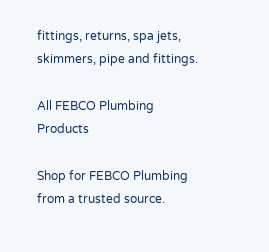fittings, returns, spa jets, skimmers, pipe and fittings.

All FEBCO Plumbing Products

Shop for FEBCO Plumbing from a trusted source.